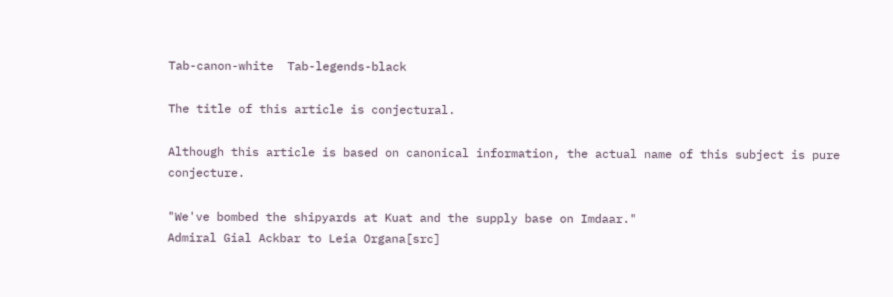Tab-canon-white  Tab-legends-black

The title of this article is conjectural.

Although this article is based on canonical information, the actual name of this subject is pure conjecture.

"We've bombed the shipyards at Kuat and the supply base on Imdaar."
Admiral Gial Ackbar to Leia Organa[src]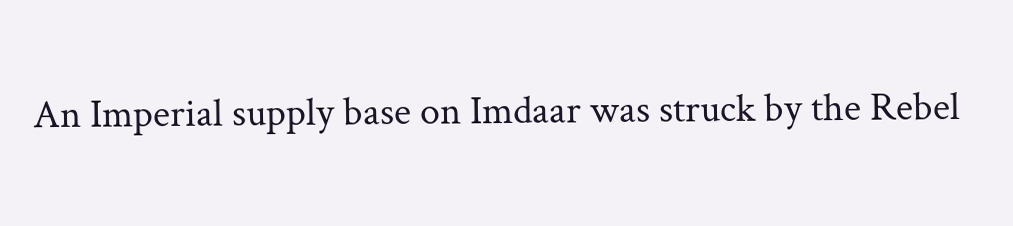An Imperial supply base on Imdaar was struck by the Rebel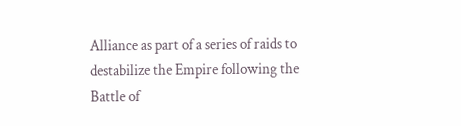Alliance as part of a series of raids to destabilize the Empire following the Battle of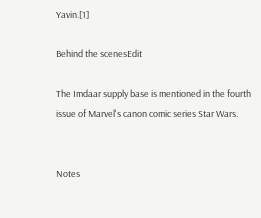Yavin.[1]

Behind the scenesEdit

The Imdaar supply base is mentioned in the fourth issue of Marvel's canon comic series Star Wars.


Notes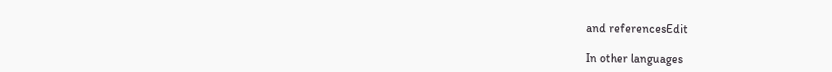and referencesEdit

In other languages